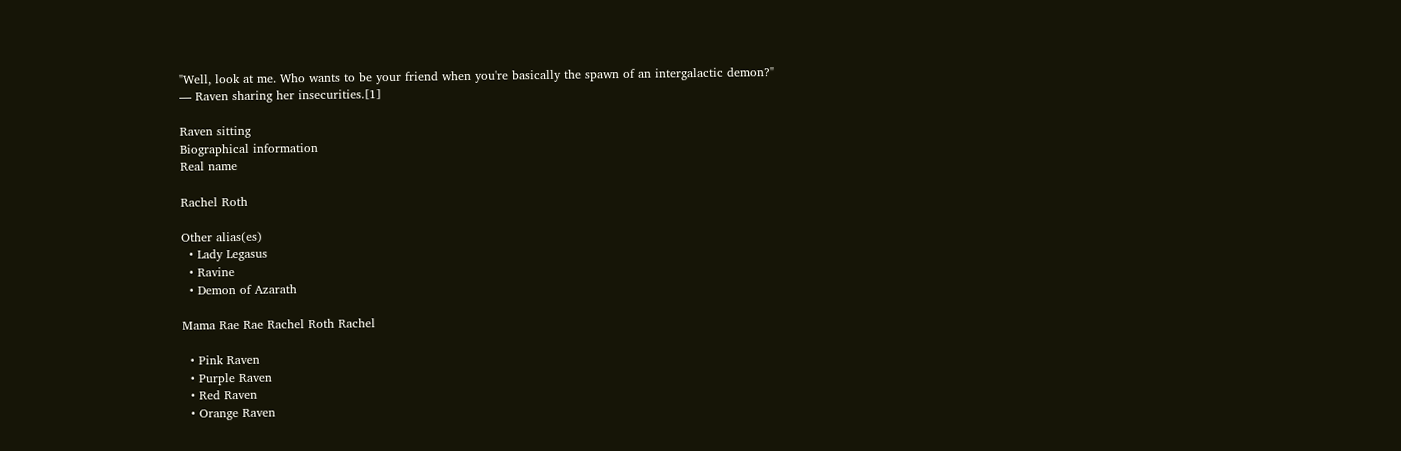"Well, look at me. Who wants to be your friend when you're basically the spawn of an intergalactic demon?"
— Raven sharing her insecurities.[1]

Raven sitting
Biographical information
Real name

Rachel Roth

Other alias(es)
  • Lady Legasus
  • Ravine
  • Demon of Azarath

Mama Rae Rae Rachel Roth Rachel

  • Pink Raven
  • Purple Raven
  • Red Raven
  • Orange Raven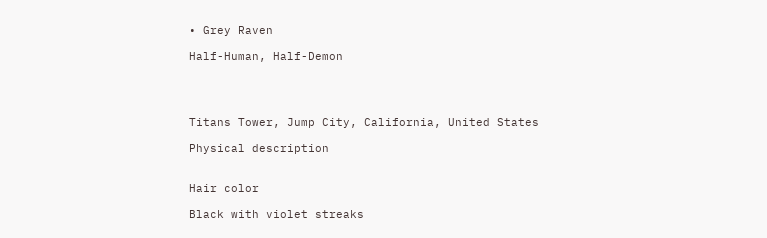• Grey Raven

Half-Human, Half-Demon




Titans Tower, Jump City, California, United States

Physical description


Hair color

Black with violet streaks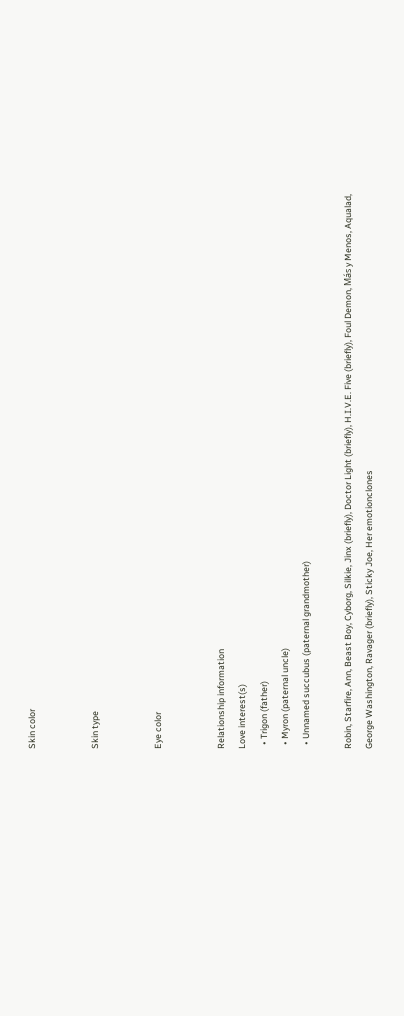Skin color


Skin type


Eye color


Relationship information
Love interest(s)
  • Trigon (father)
  • Myron (paternal uncle)
  • Unnamed succubus (paternal grandmother)

Robin, Starfire, Ann, Beast Boy, Cyborg, Silkie, Jinx (briefly), Doctor Light (briefly), H.I.V.E. Five (briefly), Foul Demon, Más y Menos, Aqualad, George Washington, Ravager (briefly), Sticky Joe, Her emotionclones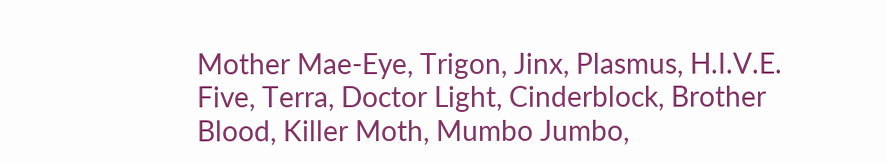Mother Mae-Eye, Trigon, Jinx, Plasmus, H.I.V.E. Five, Terra, Doctor Light, Cinderblock, Brother Blood, Killer Moth, Mumbo Jumbo,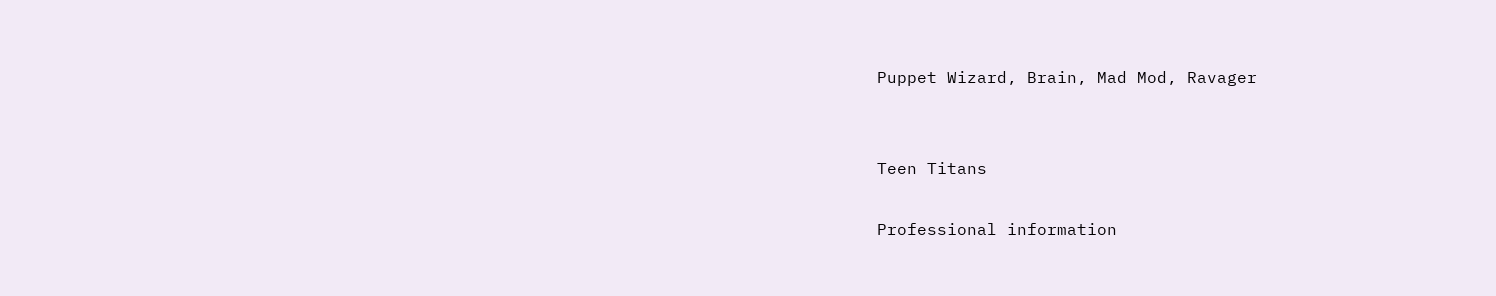Puppet Wizard, Brain, Mad Mod, Ravager


Teen Titans

Professional information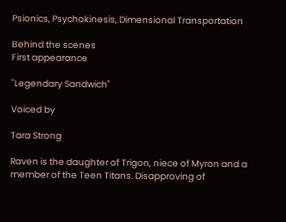Psionics, Psychokinesis, Dimensional Transportation

Behind the scenes
First appearance

"Legendary Sandwich"

Voiced by

Tara Strong

Raven is the daughter of Trigon, niece of Myron and a member of the Teen Titans. Disapproving of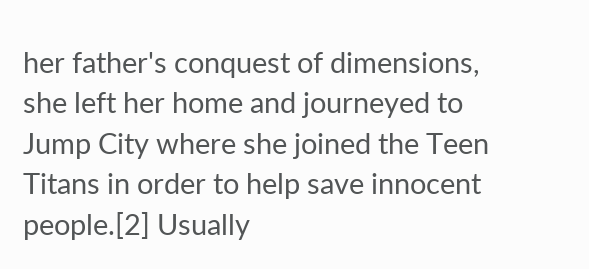her father's conquest of dimensions, she left her home and journeyed to Jump City where she joined the Teen Titans in order to help save innocent people.[2] Usually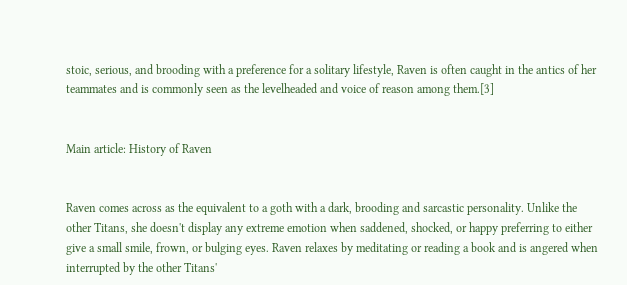stoic, serious, and brooding with a preference for a solitary lifestyle, Raven is often caught in the antics of her teammates and is commonly seen as the levelheaded and voice of reason among them.[3]


Main article: History of Raven


Raven comes across as the equivalent to a goth with a dark, brooding and sarcastic personality. Unlike the other Titans, she doesn't display any extreme emotion when saddened, shocked, or happy preferring to either give a small smile, frown, or bulging eyes. Raven relaxes by meditating or reading a book and is angered when interrupted by the other Titans'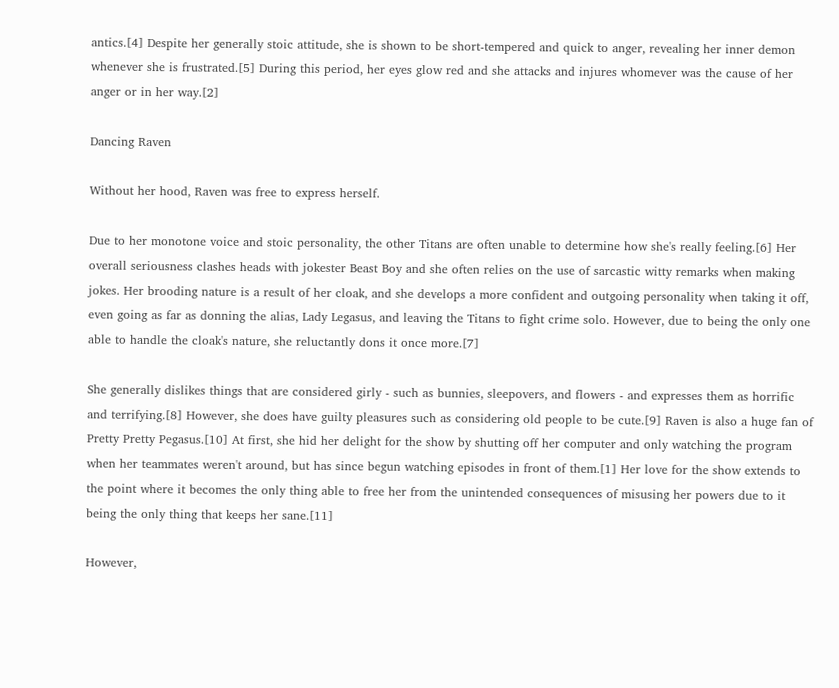antics.[4] Despite her generally stoic attitude, she is shown to be short-tempered and quick to anger, revealing her inner demon whenever she is frustrated.[5] During this period, her eyes glow red and she attacks and injures whomever was the cause of her anger or in her way.[2]

Dancing Raven

Without her hood, Raven was free to express herself.

Due to her monotone voice and stoic personality, the other Titans are often unable to determine how she's really feeling.[6] Her overall seriousness clashes heads with jokester Beast Boy and she often relies on the use of sarcastic witty remarks when making jokes. Her brooding nature is a result of her cloak, and she develops a more confident and outgoing personality when taking it off, even going as far as donning the alias, Lady Legasus, and leaving the Titans to fight crime solo. However, due to being the only one able to handle the cloak's nature, she reluctantly dons it once more.[7]

She generally dislikes things that are considered girly - such as bunnies, sleepovers, and flowers - and expresses them as horrific and terrifying.[8] However, she does have guilty pleasures such as considering old people to be cute.[9] Raven is also a huge fan of Pretty Pretty Pegasus.[10] At first, she hid her delight for the show by shutting off her computer and only watching the program when her teammates weren't around, but has since begun watching episodes in front of them.[1] Her love for the show extends to the point where it becomes the only thing able to free her from the unintended consequences of misusing her powers due to it being the only thing that keeps her sane.[11]

However,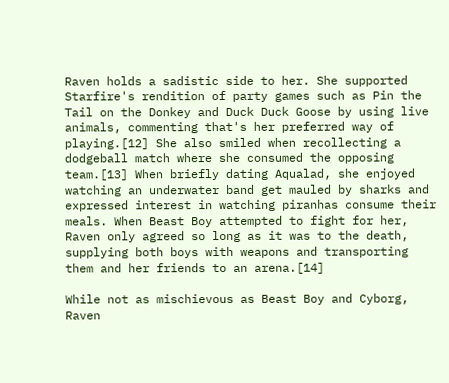Raven holds a sadistic side to her. She supported Starfire's rendition of party games such as Pin the Tail on the Donkey and Duck Duck Goose by using live animals, commenting that's her preferred way of playing.[12] She also smiled when recollecting a dodgeball match where she consumed the opposing team.[13] When briefly dating Aqualad, she enjoyed watching an underwater band get mauled by sharks and expressed interest in watching piranhas consume their meals. When Beast Boy attempted to fight for her, Raven only agreed so long as it was to the death, supplying both boys with weapons and transporting them and her friends to an arena.[14]

While not as mischievous as Beast Boy and Cyborg, Raven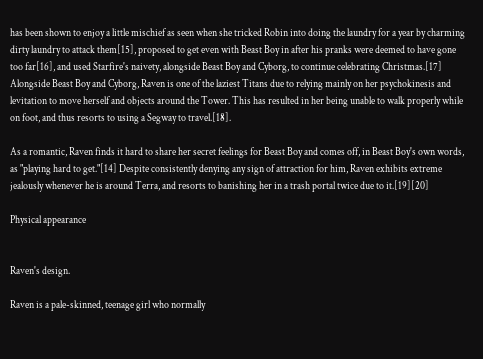has been shown to enjoy a little mischief as seen when she tricked Robin into doing the laundry for a year by charming dirty laundry to attack them[15], proposed to get even with Beast Boy in after his pranks were deemed to have gone too far[16], and used Starfire's naivety, alongside Beast Boy and Cyborg, to continue celebrating Christmas.[17] Alongside Beast Boy and Cyborg, Raven is one of the laziest Titans due to relying mainly on her psychokinesis and levitation to move herself and objects around the Tower. This has resulted in her being unable to walk properly while on foot, and thus resorts to using a Segway to travel.[18].

As a romantic, Raven finds it hard to share her secret feelings for Beast Boy and comes off, in Beast Boy's own words, as "playing hard to get."[14] Despite consistently denying any sign of attraction for him, Raven exhibits extreme jealously whenever he is around Terra, and resorts to banishing her in a trash portal twice due to it.[19][20]

Physical appearance


Raven's design.

Raven is a pale-skinned, teenage girl who normally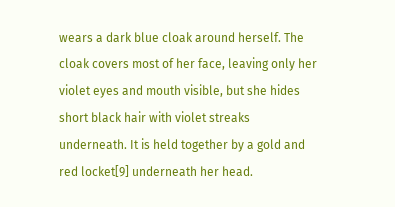wears a dark blue cloak around herself. The cloak covers most of her face, leaving only her violet eyes and mouth visible, but she hides short black hair with violet streaks underneath. It is held together by a gold and red locket[9] underneath her head.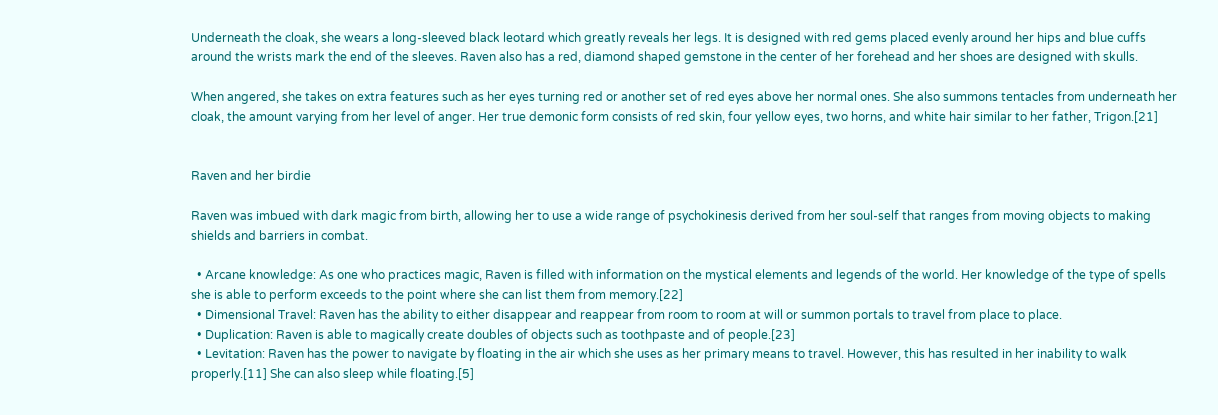Underneath the cloak, she wears a long-sleeved black leotard which greatly reveals her legs. It is designed with red gems placed evenly around her hips and blue cuffs around the wrists mark the end of the sleeves. Raven also has a red, diamond shaped gemstone in the center of her forehead and her shoes are designed with skulls.

When angered, she takes on extra features such as her eyes turning red or another set of red eyes above her normal ones. She also summons tentacles from underneath her cloak, the amount varying from her level of anger. Her true demonic form consists of red skin, four yellow eyes, two horns, and white hair similar to her father, Trigon.[21]


Raven and her birdie

Raven was imbued with dark magic from birth, allowing her to use a wide range of psychokinesis derived from her soul-self that ranges from moving objects to making shields and barriers in combat.

  • Arcane knowledge: As one who practices magic, Raven is filled with information on the mystical elements and legends of the world. Her knowledge of the type of spells she is able to perform exceeds to the point where she can list them from memory.[22]
  • Dimensional Travel: Raven has the ability to either disappear and reappear from room to room at will or summon portals to travel from place to place.
  • Duplication: Raven is able to magically create doubles of objects such as toothpaste and of people.[23]
  • Levitation: Raven has the power to navigate by floating in the air which she uses as her primary means to travel. However, this has resulted in her inability to walk properly.[11] She can also sleep while floating.[5]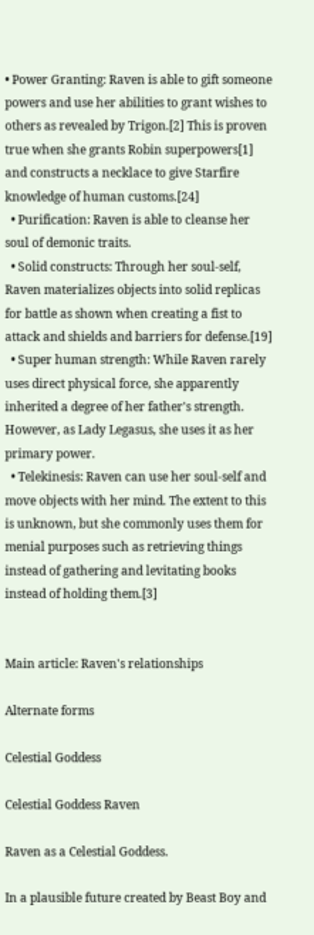• Power Granting: Raven is able to gift someone powers and use her abilities to grant wishes to others as revealed by Trigon.[2] This is proven true when she grants Robin superpowers[1] and constructs a necklace to give Starfire knowledge of human customs.[24]
  • Purification: Raven is able to cleanse her soul of demonic traits.
  • Solid constructs: Through her soul-self, Raven materializes objects into solid replicas for battle as shown when creating a fist to attack and shields and barriers for defense.[19]
  • Super human strength: While Raven rarely uses direct physical force, she apparently inherited a degree of her father's strength. However, as Lady Legasus, she uses it as her primary power.
  • Telekinesis: Raven can use her soul-self and move objects with her mind. The extent to this is unknown, but she commonly uses them for menial purposes such as retrieving things instead of gathering and levitating books instead of holding them.[3]


Main article: Raven's relationships

Alternate forms

Celestial Goddess

Celestial Goddess Raven

Raven as a Celestial Goddess.

In a plausible future created by Beast Boy and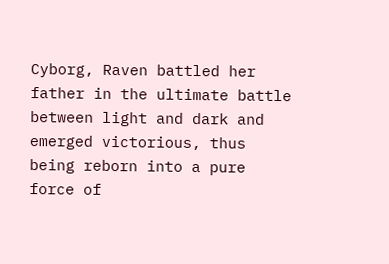Cyborg, Raven battled her father in the ultimate battle between light and dark and emerged victorious, thus being reborn into a pure force of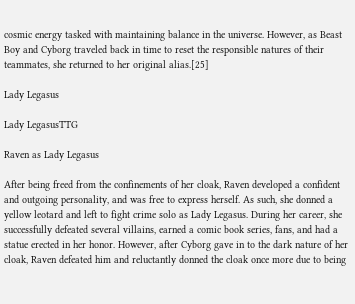cosmic energy tasked with maintaining balance in the universe. However, as Beast Boy and Cyborg traveled back in time to reset the responsible natures of their teammates, she returned to her original alias.[25]

Lady Legasus

Lady LegasusTTG

Raven as Lady Legasus

After being freed from the confinements of her cloak, Raven developed a confident and outgoing personality, and was free to express herself. As such, she donned a yellow leotard and left to fight crime solo as Lady Legasus. During her career, she successfully defeated several villains, earned a comic book series, fans, and had a statue erected in her honor. However, after Cyborg gave in to the dark nature of her cloak, Raven defeated him and reluctantly donned the cloak once more due to being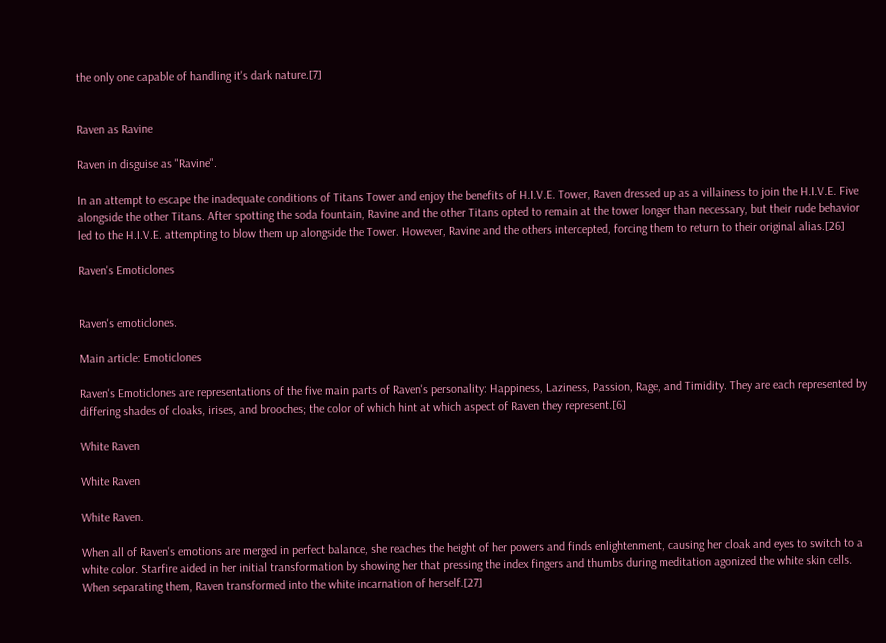the only one capable of handling it's dark nature.[7]


Raven as Ravine

Raven in disguise as "Ravine".

In an attempt to escape the inadequate conditions of Titans Tower and enjoy the benefits of H.I.V.E. Tower, Raven dressed up as a villainess to join the H.I.V.E. Five alongside the other Titans. After spotting the soda fountain, Ravine and the other Titans opted to remain at the tower longer than necessary, but their rude behavior led to the H.I.V.E. attempting to blow them up alongside the Tower. However, Ravine and the others intercepted, forcing them to return to their original alias.[26]

Raven's Emoticlones


Raven's emoticlones.

Main article: Emoticlones

Raven's Emoticlones are representations of the five main parts of Raven's personality: Happiness, Laziness, Passion, Rage, and Timidity. They are each represented by differing shades of cloaks, irises, and brooches; the color of which hint at which aspect of Raven they represent.[6]

White Raven

White Raven

White Raven.

When all of Raven's emotions are merged in perfect balance, she reaches the height of her powers and finds enlightenment, causing her cloak and eyes to switch to a white color. Starfire aided in her initial transformation by showing her that pressing the index fingers and thumbs during meditation agonized the white skin cells. When separating them, Raven transformed into the white incarnation of herself.[27]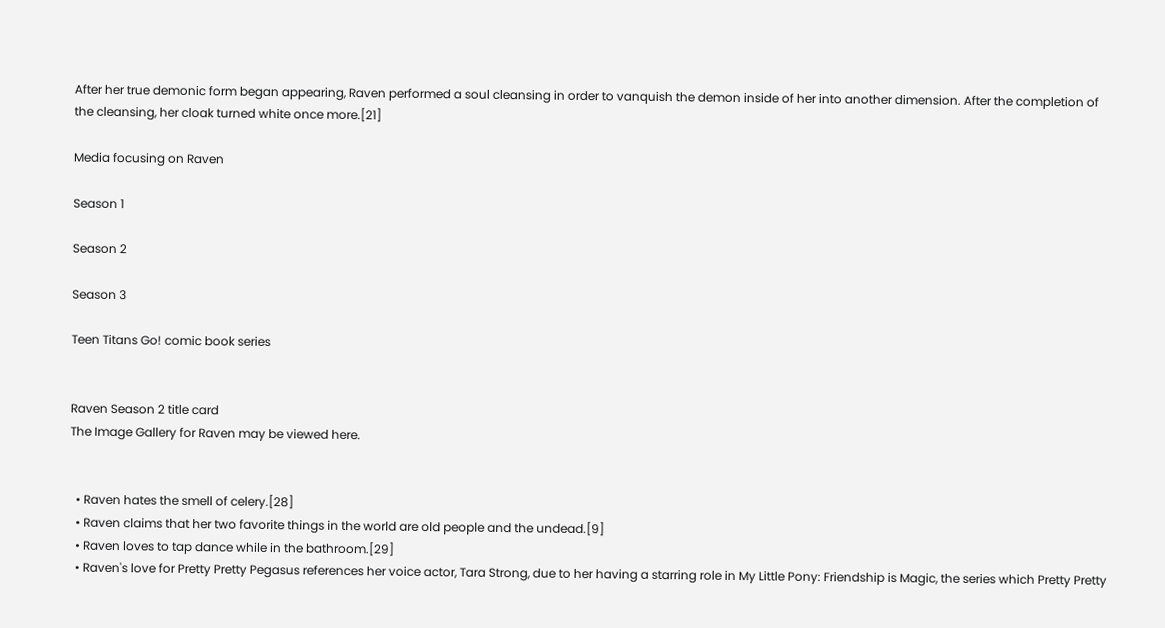After her true demonic form began appearing, Raven performed a soul cleansing in order to vanquish the demon inside of her into another dimension. After the completion of the cleansing, her cloak turned white once more.[21]

Media focusing on Raven

Season 1

Season 2

Season 3

Teen Titans Go! comic book series


Raven Season 2 title card
The Image Gallery for Raven may be viewed here.


  • Raven hates the smell of celery.[28]
  • Raven claims that her two favorite things in the world are old people and the undead.[9]
  • Raven loves to tap dance while in the bathroom.[29]
  • Raven's love for Pretty Pretty Pegasus references her voice actor, Tara Strong, due to her having a starring role in My Little Pony: Friendship is Magic, the series which Pretty Pretty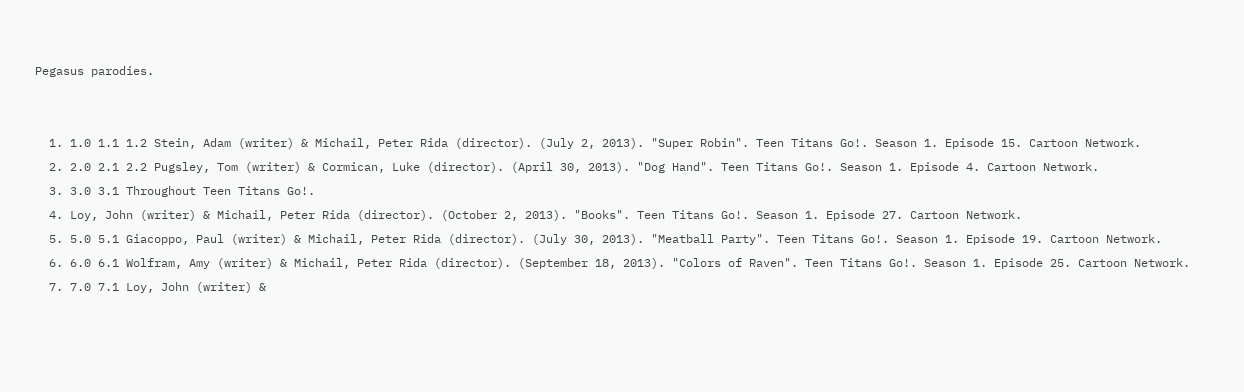Pegasus parodies.


  1. 1.0 1.1 1.2 Stein, Adam (writer) & Michail, Peter Rida (director). (July 2, 2013). "Super Robin". Teen Titans Go!. Season 1. Episode 15. Cartoon Network.
  2. 2.0 2.1 2.2 Pugsley, Tom (writer) & Cormican, Luke (director). (April 30, 2013). "Dog Hand". Teen Titans Go!. Season 1. Episode 4. Cartoon Network.
  3. 3.0 3.1 Throughout Teen Titans Go!.
  4. Loy, John (writer) & Michail, Peter Rida (director). (October 2, 2013). "Books". Teen Titans Go!. Season 1. Episode 27. Cartoon Network.
  5. 5.0 5.1 Giacoppo, Paul (writer) & Michail, Peter Rida (director). (July 30, 2013). "Meatball Party". Teen Titans Go!. Season 1. Episode 19. Cartoon Network.
  6. 6.0 6.1 Wolfram, Amy (writer) & Michail, Peter Rida (director). (September 18, 2013). "Colors of Raven". Teen Titans Go!. Season 1. Episode 25. Cartoon Network.
  7. 7.0 7.1 Loy, John (writer) &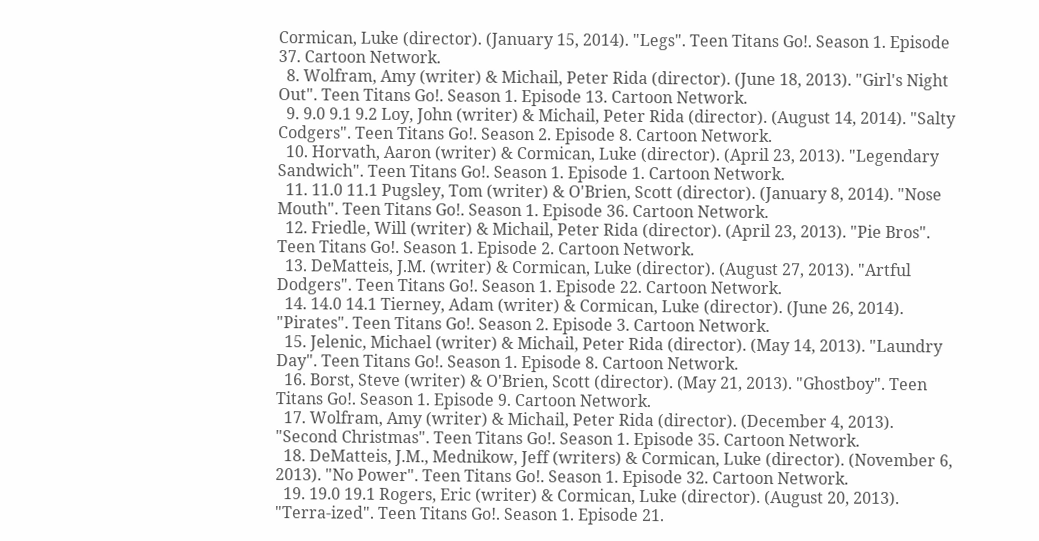Cormican, Luke (director). (January 15, 2014). "Legs". Teen Titans Go!. Season 1. Episode 37. Cartoon Network.
  8. Wolfram, Amy (writer) & Michail, Peter Rida (director). (June 18, 2013). "Girl's Night Out". Teen Titans Go!. Season 1. Episode 13. Cartoon Network.
  9. 9.0 9.1 9.2 Loy, John (writer) & Michail, Peter Rida (director). (August 14, 2014). "Salty Codgers". Teen Titans Go!. Season 2. Episode 8. Cartoon Network.
  10. Horvath, Aaron (writer) & Cormican, Luke (director). (April 23, 2013). "Legendary Sandwich". Teen Titans Go!. Season 1. Episode 1. Cartoon Network.
  11. 11.0 11.1 Pugsley, Tom (writer) & O'Brien, Scott (director). (January 8, 2014). "Nose Mouth". Teen Titans Go!. Season 1. Episode 36. Cartoon Network.
  12. Friedle, Will (writer) & Michail, Peter Rida (director). (April 23, 2013). "Pie Bros". Teen Titans Go!. Season 1. Episode 2. Cartoon Network.
  13. DeMatteis, J.M. (writer) & Cormican, Luke (director). (August 27, 2013). "Artful Dodgers". Teen Titans Go!. Season 1. Episode 22. Cartoon Network.
  14. 14.0 14.1 Tierney, Adam (writer) & Cormican, Luke (director). (June 26, 2014). "Pirates". Teen Titans Go!. Season 2. Episode 3. Cartoon Network.
  15. Jelenic, Michael (writer) & Michail, Peter Rida (director). (May 14, 2013). "Laundry Day". Teen Titans Go!. Season 1. Episode 8. Cartoon Network.
  16. Borst, Steve (writer) & O'Brien, Scott (director). (May 21, 2013). "Ghostboy". Teen Titans Go!. Season 1. Episode 9. Cartoon Network.
  17. Wolfram, Amy (writer) & Michail, Peter Rida (director). (December 4, 2013). "Second Christmas". Teen Titans Go!. Season 1. Episode 35. Cartoon Network.
  18. DeMatteis, J.M., Mednikow, Jeff (writers) & Cormican, Luke (director). (November 6, 2013). "No Power". Teen Titans Go!. Season 1. Episode 32. Cartoon Network.
  19. 19.0 19.1 Rogers, Eric (writer) & Cormican, Luke (director). (August 20, 2013). "Terra-ized". Teen Titans Go!. Season 1. Episode 21.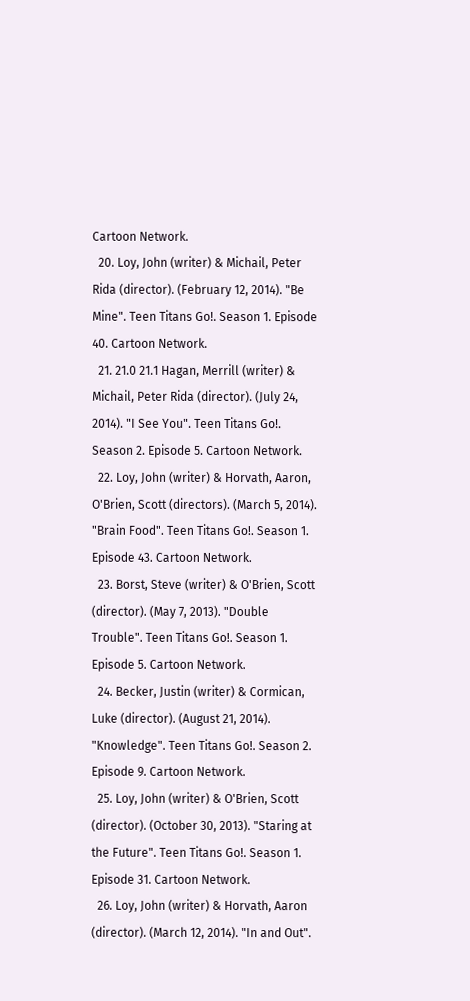Cartoon Network.
  20. Loy, John (writer) & Michail, Peter Rida (director). (February 12, 2014). "Be Mine". Teen Titans Go!. Season 1. Episode 40. Cartoon Network.
  21. 21.0 21.1 Hagan, Merrill (writer) & Michail, Peter Rida (director). (July 24, 2014). "I See You". Teen Titans Go!. Season 2. Episode 5. Cartoon Network.
  22. Loy, John (writer) & Horvath, Aaron, O'Brien, Scott (directors). (March 5, 2014). "Brain Food". Teen Titans Go!. Season 1. Episode 43. Cartoon Network.
  23. Borst, Steve (writer) & O'Brien, Scott (director). (May 7, 2013). "Double Trouble". Teen Titans Go!. Season 1. Episode 5. Cartoon Network.
  24. Becker, Justin (writer) & Cormican, Luke (director). (August 21, 2014). "Knowledge". Teen Titans Go!. Season 2. Episode 9. Cartoon Network.
  25. Loy, John (writer) & O'Brien, Scott (director). (October 30, 2013). "Staring at the Future". Teen Titans Go!. Season 1. Episode 31. Cartoon Network.
  26. Loy, John (writer) & Horvath, Aaron (director). (March 12, 2014). "In and Out".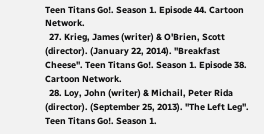Teen Titans Go!. Season 1. Episode 44. Cartoon Network.
  27. Krieg, James (writer) & O'Brien, Scott (director). (January 22, 2014). "Breakfast Cheese". Teen Titans Go!. Season 1. Episode 38. Cartoon Network.
  28. Loy, John (writer) & Michail, Peter Rida (director). (September 25, 2013). "The Left Leg". Teen Titans Go!. Season 1.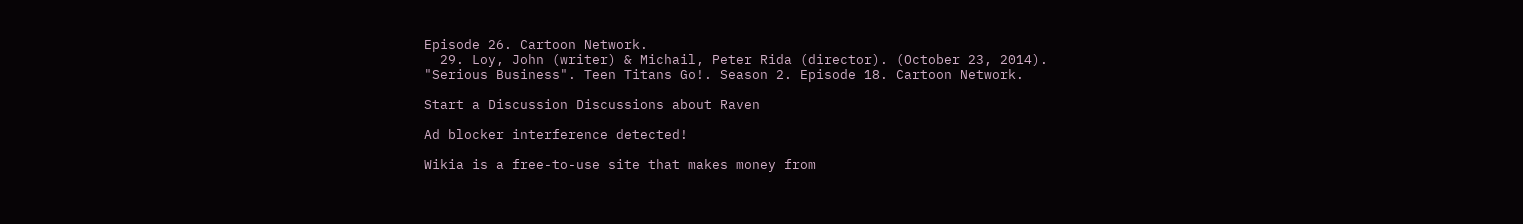Episode 26. Cartoon Network.
  29. Loy, John (writer) & Michail, Peter Rida (director). (October 23, 2014). "Serious Business". Teen Titans Go!. Season 2. Episode 18. Cartoon Network.

Start a Discussion Discussions about Raven

Ad blocker interference detected!

Wikia is a free-to-use site that makes money from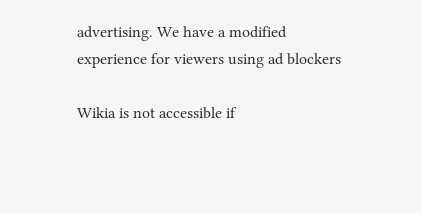advertising. We have a modified experience for viewers using ad blockers

Wikia is not accessible if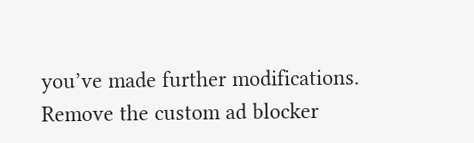you’ve made further modifications. Remove the custom ad blocker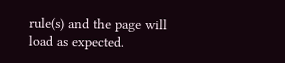rule(s) and the page will load as expected.